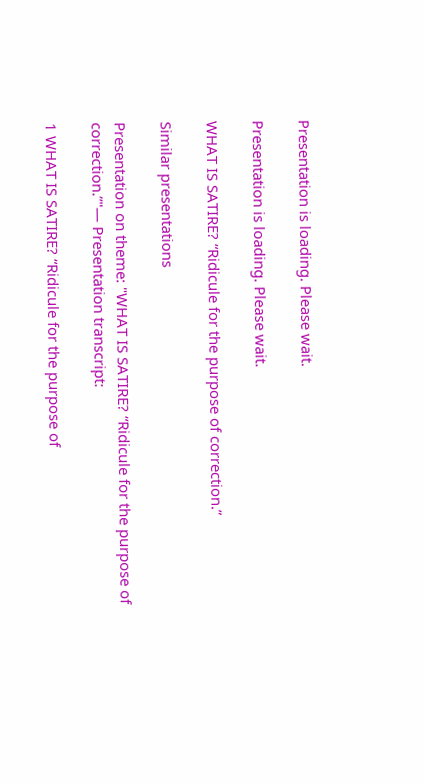Presentation is loading. Please wait.

Presentation is loading. Please wait.

WHAT IS SATIRE? “Ridicule for the purpose of correction.”

Similar presentations

Presentation on theme: "WHAT IS SATIRE? “Ridicule for the purpose of correction.”"— Presentation transcript:

1 WHAT IS SATIRE? “Ridicule for the purpose of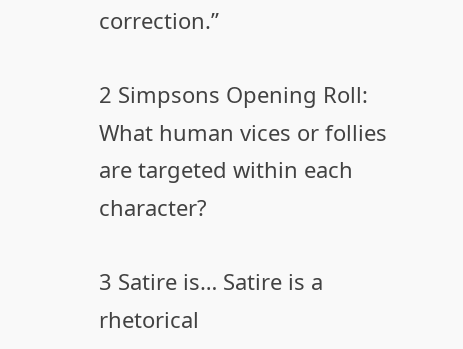correction.”

2 Simpsons Opening Roll: What human vices or follies are targeted within each character?

3 Satire is… Satire is a rhetorical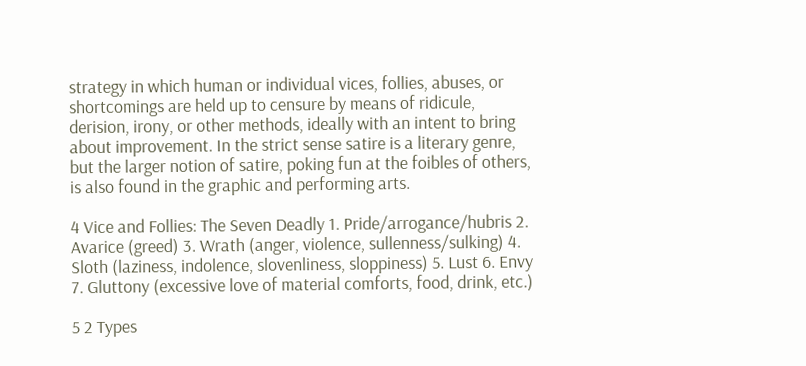strategy in which human or individual vices, follies, abuses, or shortcomings are held up to censure by means of ridicule, derision, irony, or other methods, ideally with an intent to bring about improvement. In the strict sense satire is a literary genre, but the larger notion of satire, poking fun at the foibles of others, is also found in the graphic and performing arts.

4 Vice and Follies: The Seven Deadly 1. Pride/arrogance/hubris 2. Avarice (greed) 3. Wrath (anger, violence, sullenness/sulking) 4. Sloth (laziness, indolence, slovenliness, sloppiness) 5. Lust 6. Envy 7. Gluttony (excessive love of material comforts, food, drink, etc.)

5 2 Types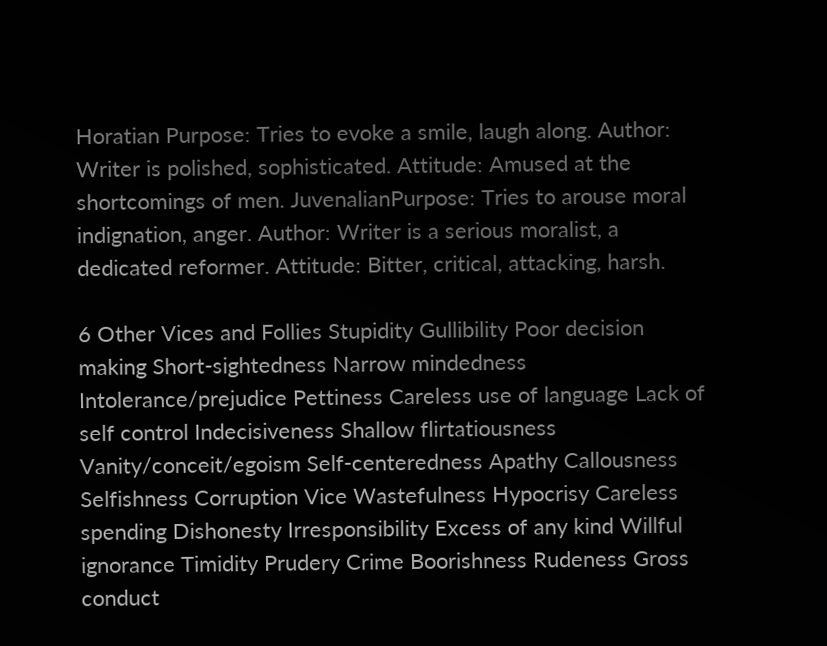Horatian Purpose: Tries to evoke a smile, laugh along. Author: Writer is polished, sophisticated. Attitude: Amused at the shortcomings of men. JuvenalianPurpose: Tries to arouse moral indignation, anger. Author: Writer is a serious moralist, a dedicated reformer. Attitude: Bitter, critical, attacking, harsh.

6 Other Vices and Follies Stupidity Gullibility Poor decision making Short-sightedness Narrow mindedness Intolerance/prejudice Pettiness Careless use of language Lack of self control Indecisiveness Shallow flirtatiousness Vanity/conceit/egoism Self-centeredness Apathy Callousness Selfishness Corruption Vice Wastefulness Hypocrisy Careless spending Dishonesty Irresponsibility Excess of any kind Willful ignorance Timidity Prudery Crime Boorishness Rudeness Gross conduct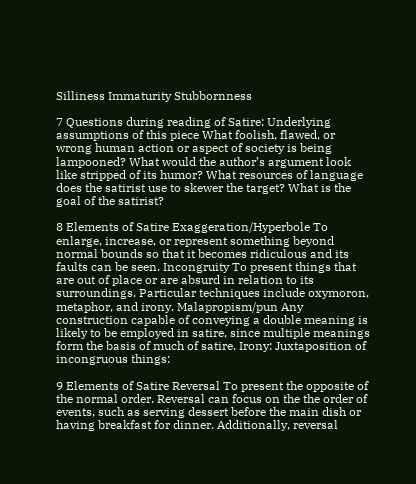Silliness Immaturity Stubbornness

7 Questions during reading of Satire: Underlying assumptions of this piece What foolish, flawed, or wrong human action or aspect of society is being lampooned? What would the author’s argument look like stripped of its humor? What resources of language does the satirist use to skewer the target? What is the goal of the satirist?

8 Elements of Satire Exaggeration/Hyperbole To enlarge, increase, or represent something beyond normal bounds so that it becomes ridiculous and its faults can be seen. Incongruity To present things that are out of place or are absurd in relation to its surroundings. Particular techniques include oxymoron, metaphor, and irony. Malapropism/pun Any construction capable of conveying a double meaning is likely to be employed in satire, since multiple meanings form the basis of much of satire. Irony: Juxtaposition of incongruous things:

9 Elements of Satire Reversal To present the opposite of the normal order. Reversal can focus on the the order of events, such as serving dessert before the main dish or having breakfast for dinner. Additionally, reversal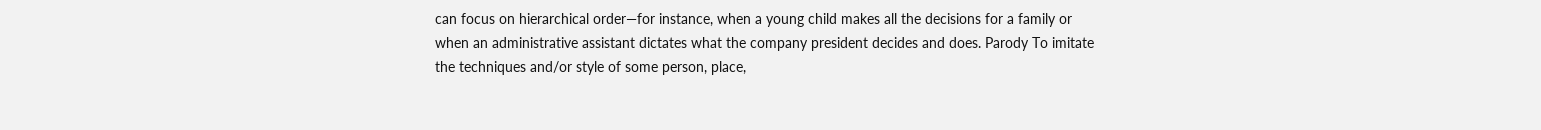can focus on hierarchical order—for instance, when a young child makes all the decisions for a family or when an administrative assistant dictates what the company president decides and does. Parody To imitate the techniques and/or style of some person, place,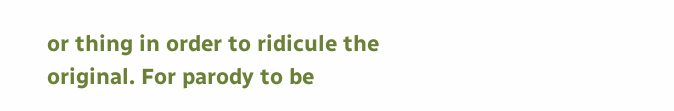or thing in order to ridicule the original. For parody to be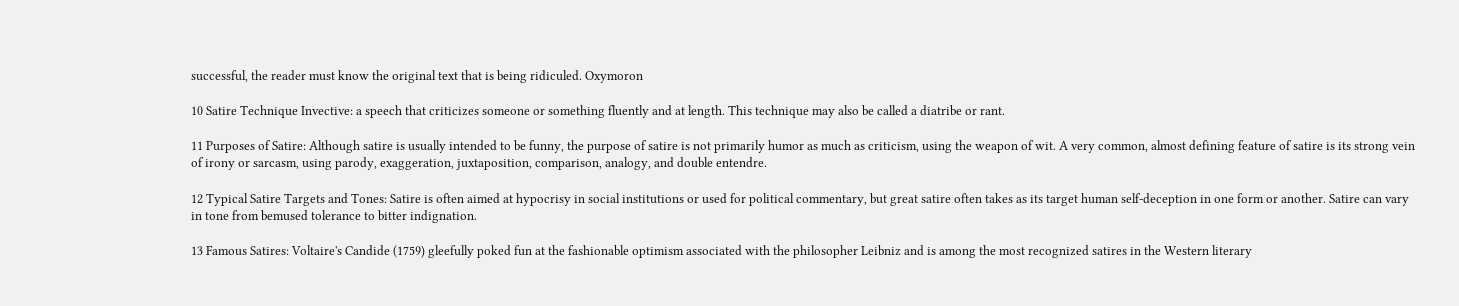successful, the reader must know the original text that is being ridiculed. Oxymoron

10 Satire Technique Invective: a speech that criticizes someone or something fluently and at length. This technique may also be called a diatribe or rant.

11 Purposes of Satire: Although satire is usually intended to be funny, the purpose of satire is not primarily humor as much as criticism, using the weapon of wit. A very common, almost defining feature of satire is its strong vein of irony or sarcasm, using parody, exaggeration, juxtaposition, comparison, analogy, and double entendre.

12 Typical Satire Targets and Tones: Satire is often aimed at hypocrisy in social institutions or used for political commentary, but great satire often takes as its target human self-deception in one form or another. Satire can vary in tone from bemused tolerance to bitter indignation.

13 Famous Satires: Voltaire's Candide (1759) gleefully poked fun at the fashionable optimism associated with the philosopher Leibniz and is among the most recognized satires in the Western literary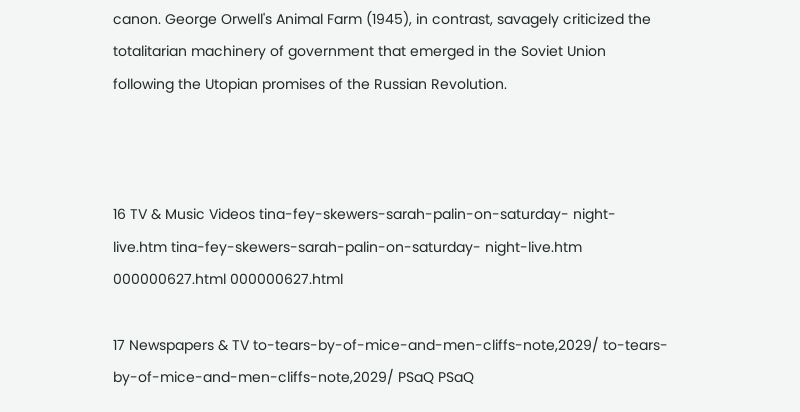canon. George Orwell's Animal Farm (1945), in contrast, savagely criticized the totalitarian machinery of government that emerged in the Soviet Union following the Utopian promises of the Russian Revolution.



16 TV & Music Videos tina-fey-skewers-sarah-palin-on-saturday- night-live.htm tina-fey-skewers-sarah-palin-on-saturday- night-live.htm 000000627.html 000000627.html

17 Newspapers & TV to-tears-by-of-mice-and-men-cliffs-note,2029/ to-tears-by-of-mice-and-men-cliffs-note,2029/ PSaQ PSaQ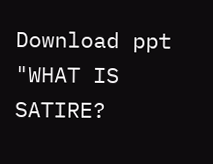Download ppt "WHAT IS SATIRE?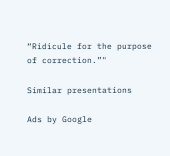“Ridicule for the purpose of correction.”"

Similar presentations

Ads by Google